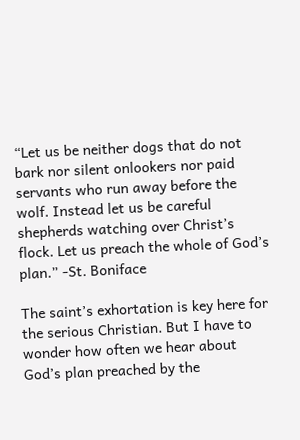“Let us be neither dogs that do not bark nor silent onlookers nor paid servants who run away before the wolf. Instead let us be careful shepherds watching over Christ’s flock. Let us preach the whole of God’s plan.” -St. Boniface

The saint’s exhortation is key here for the serious Christian. But I have to wonder how often we hear about God’s plan preached by the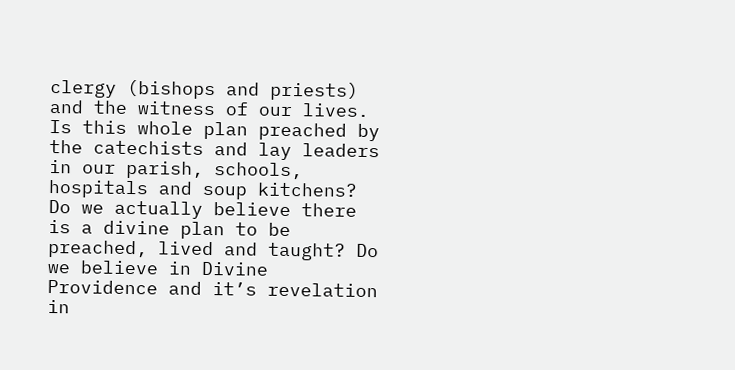clergy (bishops and priests) and the witness of our lives. Is this whole plan preached by the catechists and lay leaders in our parish, schools, hospitals and soup kitchens? Do we actually believe there is a divine plan to be preached, lived and taught? Do we believe in Divine Providence and it’s revelation in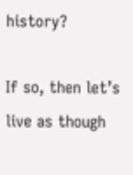history?

If so, then let’s live as though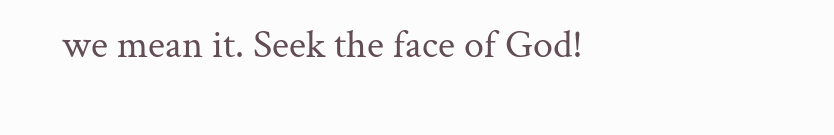we mean it. Seek the face of God!